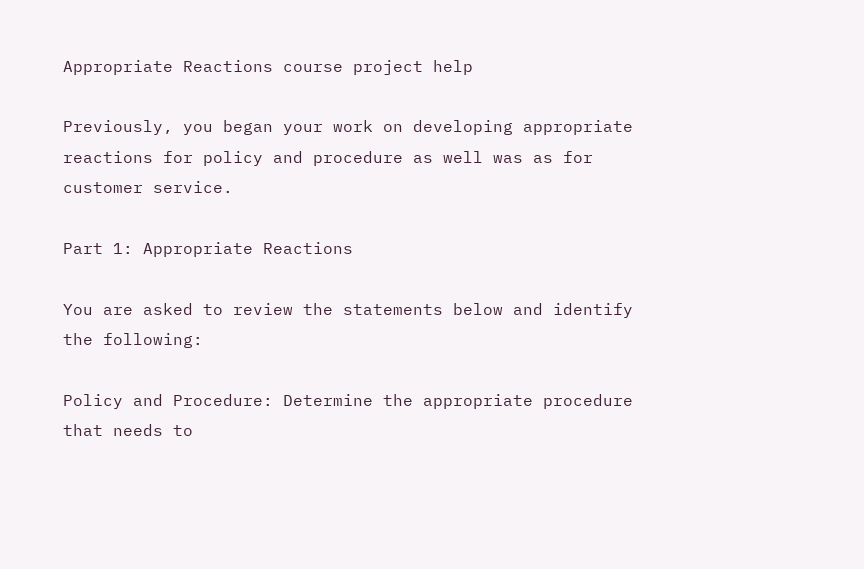Appropriate Reactions course project help

Previously, you began your work on developing appropriate reactions for policy and procedure as well was as for customer service.

Part 1: Appropriate Reactions

You are asked to review the statements below and identify the following:

Policy and Procedure: Determine the appropriate procedure that needs to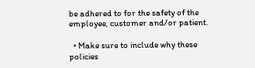be adhered to for the safety of the employee, customer and/or patient.

  • Make sure to include why these policies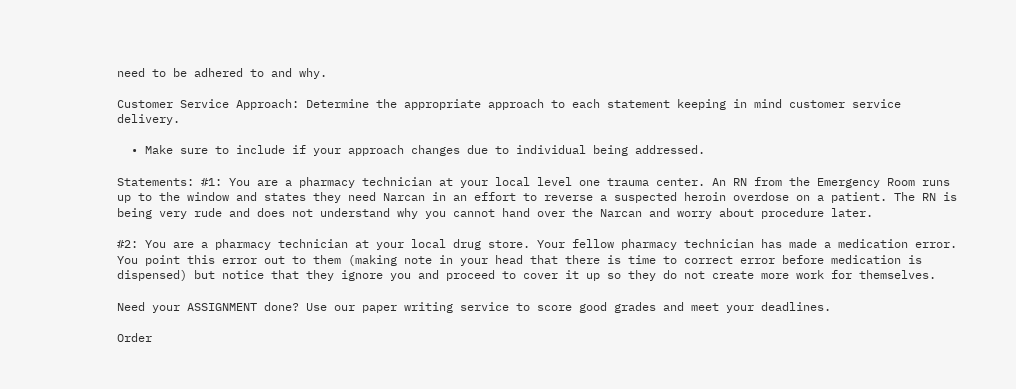need to be adhered to and why.

Customer Service Approach: Determine the appropriate approach to each statement keeping in mind customer service delivery.

  • Make sure to include if your approach changes due to individual being addressed.

Statements: #1: You are a pharmacy technician at your local level one trauma center. An RN from the Emergency Room runs up to the window and states they need Narcan in an effort to reverse a suspected heroin overdose on a patient. The RN is being very rude and does not understand why you cannot hand over the Narcan and worry about procedure later.

#2: You are a pharmacy technician at your local drug store. Your fellow pharmacy technician has made a medication error. You point this error out to them (making note in your head that there is time to correct error before medication is dispensed) but notice that they ignore you and proceed to cover it up so they do not create more work for themselves.

Need your ASSIGNMENT done? Use our paper writing service to score good grades and meet your deadlines.

Order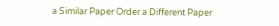a Similar Paper Order a Different Paper